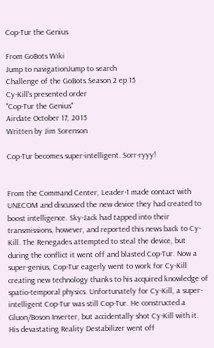Cop-Tur the Genius

From GoBots Wiki
Jump to navigationJump to search
Challenge of the GoBots Season 2 ep 15
Cy-Kill's presented order
"Cop-Tur the Genius"
Airdate October 17, 2015
Written by Jim Sorenson

Cop-Tur becomes super-intelligent. Sorr-ryyy!


From the Command Center, Leader-1 made contact with UNECOM and discussed the new device they had created to boost intelligence. Sky-Jack had tapped into their transmissions, however, and reported this news back to Cy-Kill. The Renegades attempted to steal the device, but during the conflict it went off and blasted Cop-Tur. Now a super-genius, Cop-Tur eagerly went to work for Cy-Kill creating new technology thanks to his acquired knowledge of spatio-temporal physics. Unfortunately for Cy-Kill, a super-intelligent Cop-Tur was still Cop-Tur. He constructed a Gluon/Boson Inverter, but accidentally shot Cy-Kill with it. His devastating Reality Destabilizer went off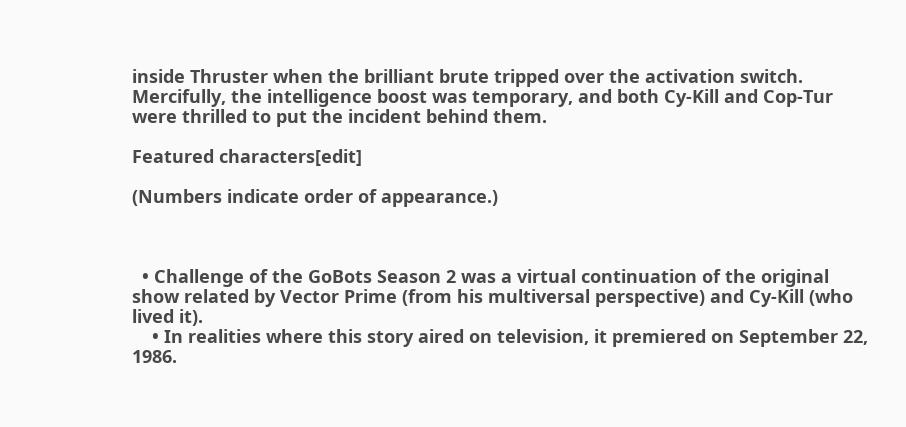inside Thruster when the brilliant brute tripped over the activation switch. Mercifully, the intelligence boost was temporary, and both Cy-Kill and Cop-Tur were thrilled to put the incident behind them.

Featured characters[edit]

(Numbers indicate order of appearance.)



  • Challenge of the GoBots Season 2 was a virtual continuation of the original show related by Vector Prime (from his multiversal perspective) and Cy-Kill (who lived it).
    • In realities where this story aired on television, it premiered on September 22, 1986.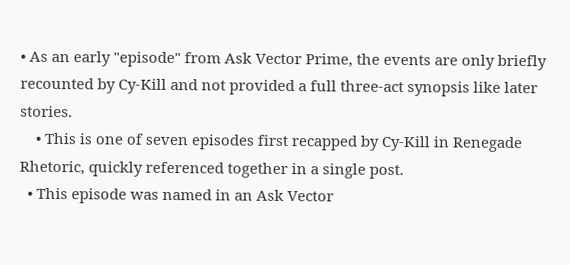• As an early "episode" from Ask Vector Prime, the events are only briefly recounted by Cy-Kill and not provided a full three-act synopsis like later stories.
    • This is one of seven episodes first recapped by Cy-Kill in Renegade Rhetoric, quickly referenced together in a single post.
  • This episode was named in an Ask Vector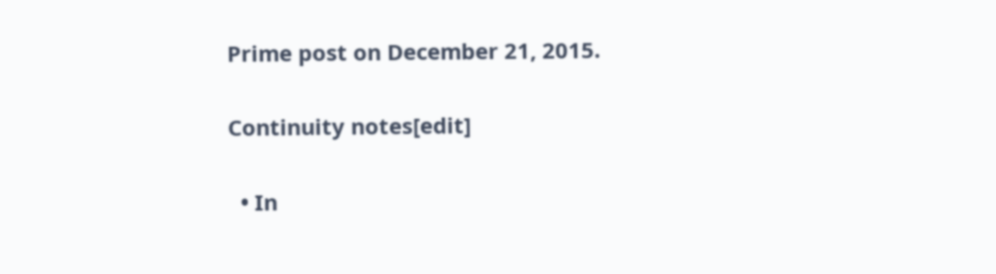Prime post on December 21, 2015.

Continuity notes[edit]

  • In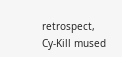retrospect, Cy-Kill mused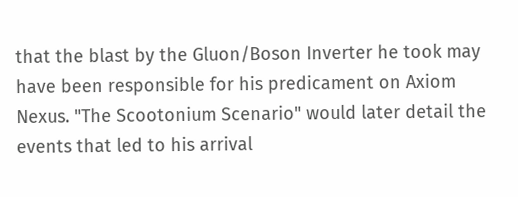that the blast by the Gluon/Boson Inverter he took may have been responsible for his predicament on Axiom Nexus. "The Scootonium Scenario" would later detail the events that led to his arrival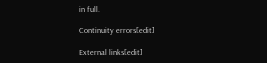in full.

Continuity errors[edit]

External links[edit]